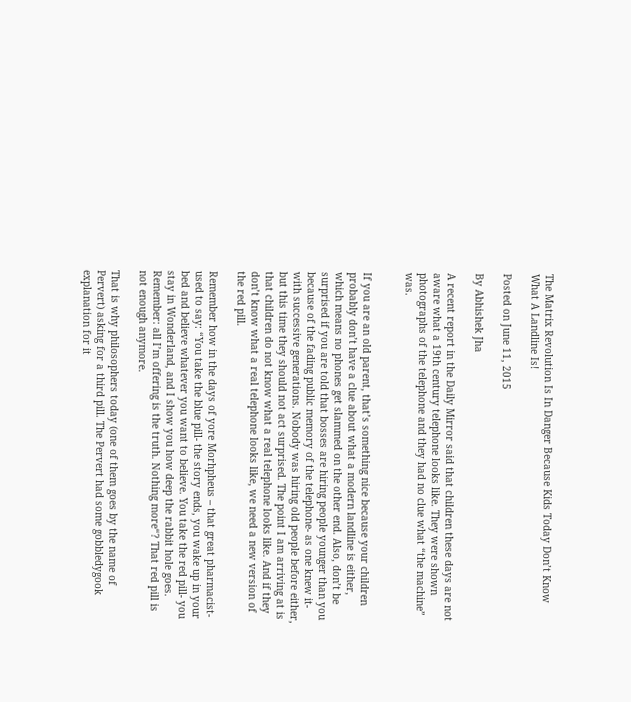The Matrix Revolution Is In Danger Because Kids Today Don’t Know What A Landline Is!

Posted on June 11, 2015

By Abhishek Jha

A recent report in the Daily Mirror said that children these days are not aware what a 19th century telephone looks like. They were shown photographs of the telephone and they had no clue what “the machine” was.


If you are an old parent, that’s something nice because your children probably don’t have a clue about what a modern landline is either, which means no phones get slammed on the other end. Also, don’t be surprised if you are told that bosses are hiring people younger than you because of the fading public memory of the telephone- as one knew it- with successive generations. Nobody was hiring old people before either, but this time they should not act surprised. The point I am arriving at is that children do not know what a real telephone looks like. And if they don’t know what a real telephone looks like, we need a new version of the red pill.

Remember how in the days of yore Morhpheus – that great pharmacist- used to say: “You take the blue pill- the story ends, you wake up in your bed and believe whatever you want to believe. You take the red pill- you stay in Wonderland, and I show you how deep the rabbit hole goes. Remember: all I’m offering is the truth. Nothing more“? That red pill is not enough anymore.

That is why philosophers today (one of them goes by the name of Pervert) asking for a third pill. The Pervert had some gobbledygook explanation for it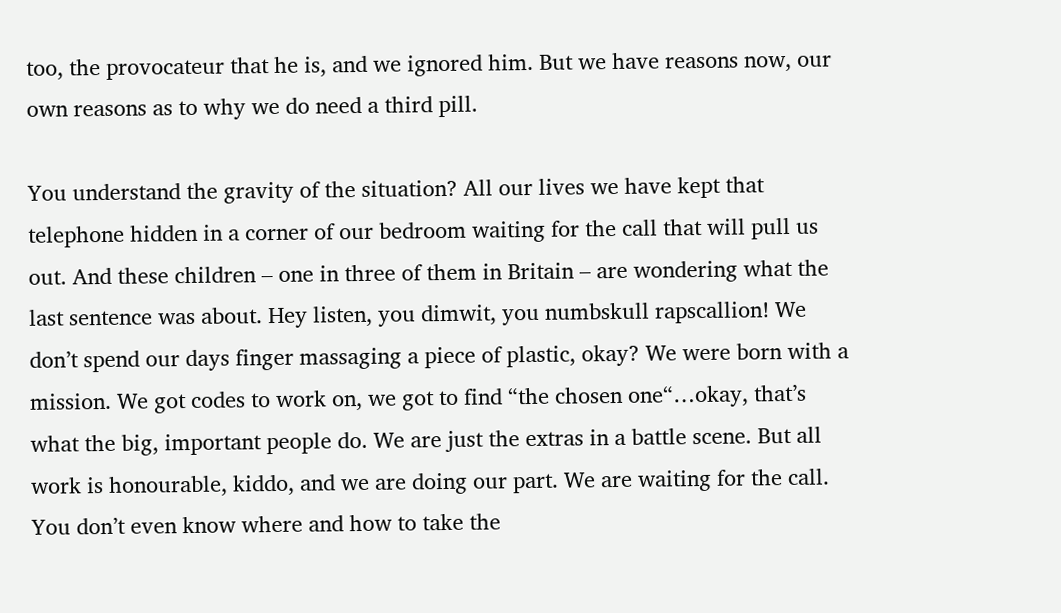too, the provocateur that he is, and we ignored him. But we have reasons now, our own reasons as to why we do need a third pill.

You understand the gravity of the situation? All our lives we have kept that telephone hidden in a corner of our bedroom waiting for the call that will pull us out. And these children – one in three of them in Britain – are wondering what the last sentence was about. Hey listen, you dimwit, you numbskull rapscallion! We don’t spend our days finger massaging a piece of plastic, okay? We were born with a mission. We got codes to work on, we got to find “the chosen one“…okay, that’s what the big, important people do. We are just the extras in a battle scene. But all work is honourable, kiddo, and we are doing our part. We are waiting for the call. You don’t even know where and how to take the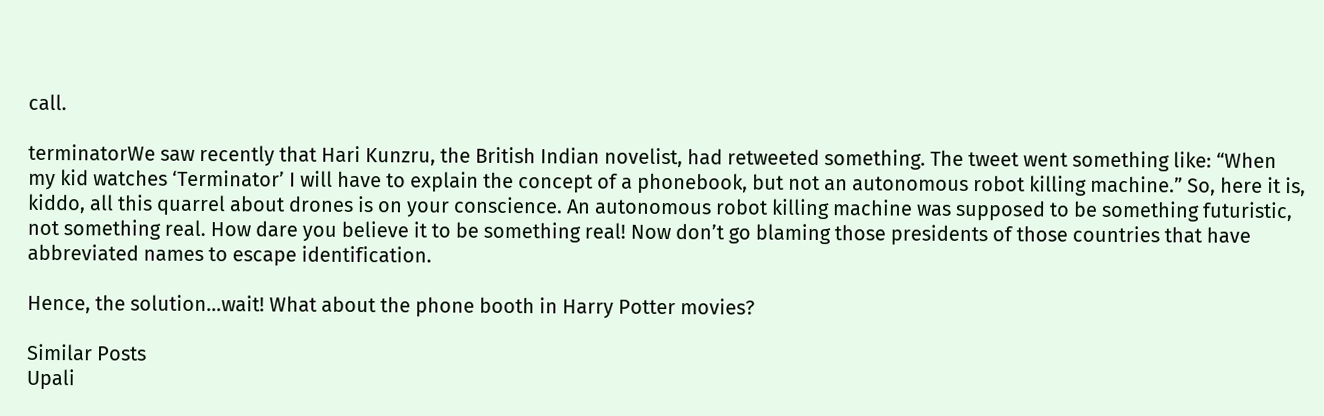call.

terminatorWe saw recently that Hari Kunzru, the British Indian novelist, had retweeted something. The tweet went something like: “When my kid watches ‘Terminator’ I will have to explain the concept of a phonebook, but not an autonomous robot killing machine.” So, here it is, kiddo, all this quarrel about drones is on your conscience. An autonomous robot killing machine was supposed to be something futuristic, not something real. How dare you believe it to be something real! Now don’t go blaming those presidents of those countries that have abbreviated names to escape identification.

Hence, the solution…wait! What about the phone booth in Harry Potter movies?

Similar Posts
Upali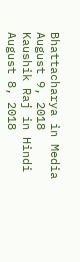Bhattacharya in Media
August 9, 2018
Kaushik Raj in Hindi
August 8, 2018